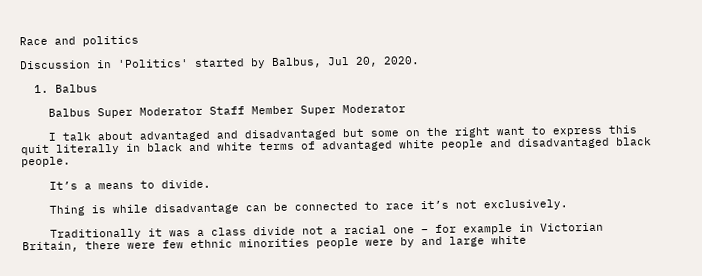Race and politics

Discussion in 'Politics' started by Balbus, Jul 20, 2020.

  1. Balbus

    Balbus Super Moderator Staff Member Super Moderator

    I talk about advantaged and disadvantaged but some on the right want to express this quit literally in black and white terms of advantaged white people and disadvantaged black people.

    It’s a means to divide.

    Thing is while disadvantage can be connected to race it’s not exclusively.

    Traditionally it was a class divide not a racial one – for example in Victorian Britain, there were few ethnic minorities people were by and large white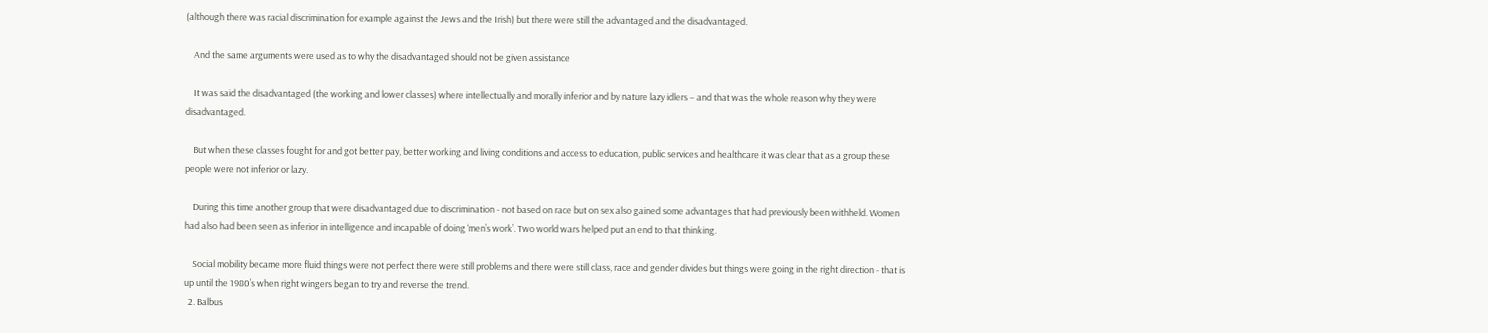(although there was racial discrimination for example against the Jews and the Irish) but there were still the advantaged and the disadvantaged.

    And the same arguments were used as to why the disadvantaged should not be given assistance

    It was said the disadvantaged (the working and lower classes) where intellectually and morally inferior and by nature lazy idlers – and that was the whole reason why they were disadvantaged.

    But when these classes fought for and got better pay, better working and living conditions and access to education, public services and healthcare it was clear that as a group these people were not inferior or lazy.

    During this time another group that were disadvantaged due to discrimination - not based on race but on sex also gained some advantages that had previously been withheld. Women had also had been seen as inferior in intelligence and incapable of doing ‘men’s work’. Two world wars helped put an end to that thinking.

    Social mobility became more fluid things were not perfect there were still problems and there were still class, race and gender divides but things were going in the right direction - that is up until the 1980’s when right wingers began to try and reverse the trend.
  2. Balbus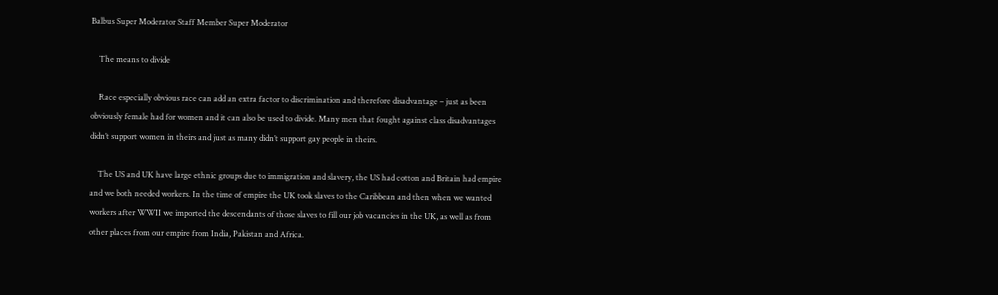Balbus Super Moderator Staff Member Super Moderator

    The means to divide

    Race especially obvious race can add an extra factor to discrimination and therefore disadvantage – just as been obviously female had for women and it can also be used to divide. Many men that fought against class disadvantages didn’t support women in theirs and just as many didn’t support gay people in theirs.

    The US and UK have large ethnic groups due to immigration and slavery, the US had cotton and Britain had empire and we both needed workers. In the time of empire the UK took slaves to the Caribbean and then when we wanted workers after WWII we imported the descendants of those slaves to fill our job vacancies in the UK, as well as from other places from our empire from India, Pakistan and Africa.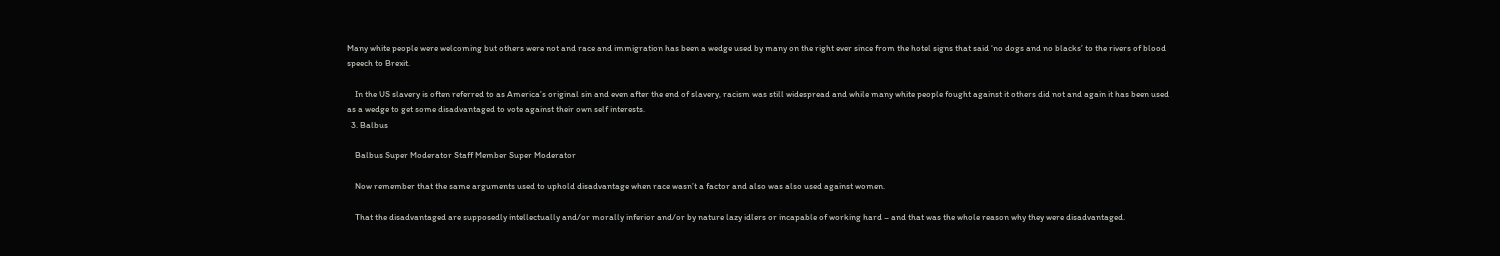Many white people were welcoming but others were not and race and immigration has been a wedge used by many on the right ever since from the hotel signs that said ‘no dogs and no blacks’ to the rivers of blood speech to Brexit.

    In the US slavery is often referred to as America’s original sin and even after the end of slavery, racism was still widespread and while many white people fought against it others did not and again it has been used as a wedge to get some disadvantaged to vote against their own self interests.
  3. Balbus

    Balbus Super Moderator Staff Member Super Moderator

    Now remember that the same arguments used to uphold disadvantage when race wasn’t a factor and also was also used against women.

    That the disadvantaged are supposedly intellectually and/or morally inferior and/or by nature lazy idlers or incapable of working hard – and that was the whole reason why they were disadvantaged.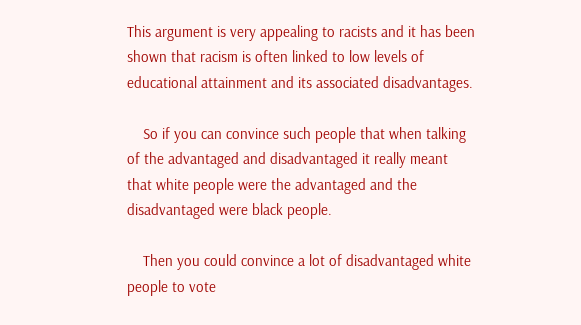This argument is very appealing to racists and it has been shown that racism is often linked to low levels of educational attainment and its associated disadvantages.

    So if you can convince such people that when talking of the advantaged and disadvantaged it really meant that white people were the advantaged and the disadvantaged were black people.

    Then you could convince a lot of disadvantaged white people to vote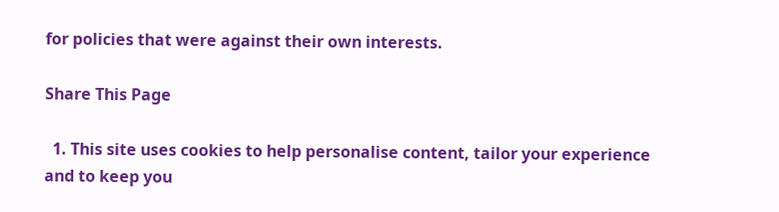for policies that were against their own interests.

Share This Page

  1. This site uses cookies to help personalise content, tailor your experience and to keep you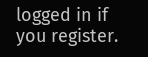logged in if you register.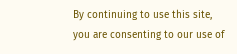By continuing to use this site, you are consenting to our use of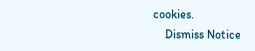cookies.
    Dismiss Notice